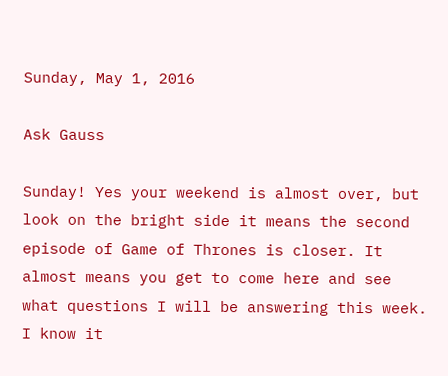Sunday, May 1, 2016

Ask Gauss

Sunday! Yes your weekend is almost over, but look on the bright side it means the second episode of Game of Thrones is closer. It almost means you get to come here and see what questions I will be answering this week. I know it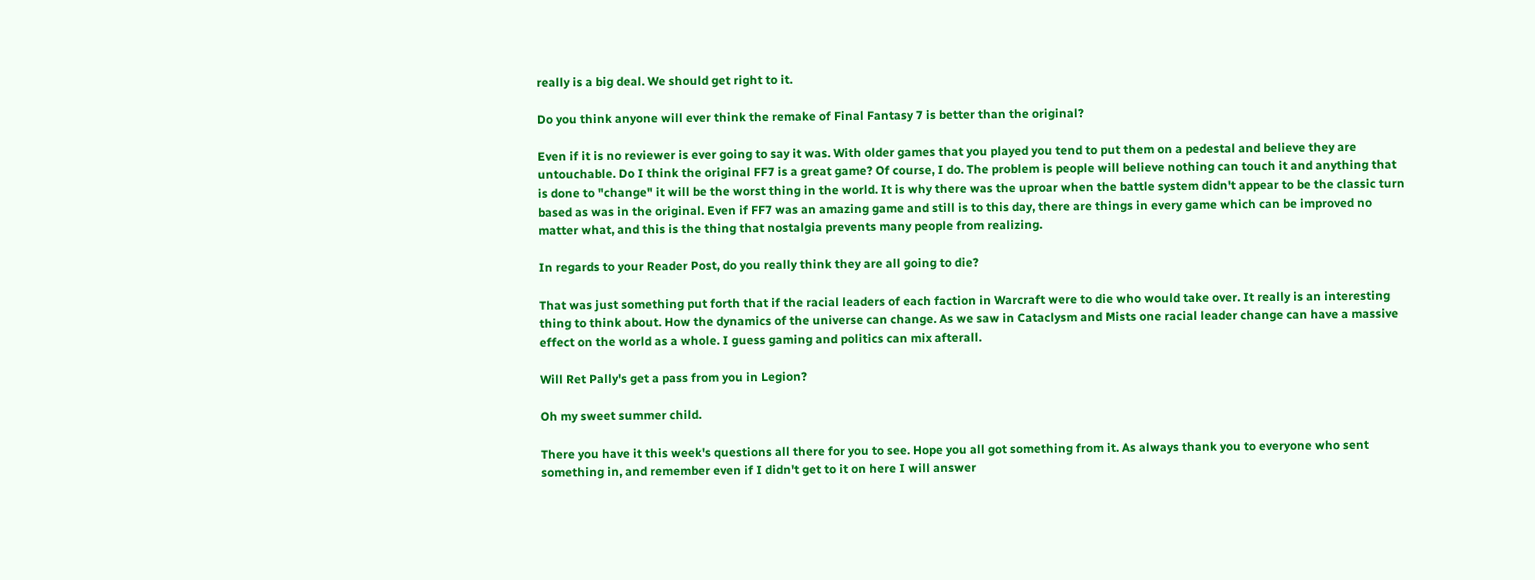really is a big deal. We should get right to it.

Do you think anyone will ever think the remake of Final Fantasy 7 is better than the original?

Even if it is no reviewer is ever going to say it was. With older games that you played you tend to put them on a pedestal and believe they are untouchable. Do I think the original FF7 is a great game? Of course, I do. The problem is people will believe nothing can touch it and anything that is done to "change" it will be the worst thing in the world. It is why there was the uproar when the battle system didn't appear to be the classic turn based as was in the original. Even if FF7 was an amazing game and still is to this day, there are things in every game which can be improved no matter what, and this is the thing that nostalgia prevents many people from realizing.

In regards to your Reader Post, do you really think they are all going to die?

That was just something put forth that if the racial leaders of each faction in Warcraft were to die who would take over. It really is an interesting thing to think about. How the dynamics of the universe can change. As we saw in Cataclysm and Mists one racial leader change can have a massive effect on the world as a whole. I guess gaming and politics can mix afterall.

Will Ret Pally's get a pass from you in Legion?

Oh my sweet summer child.

There you have it this week's questions all there for you to see. Hope you all got something from it. As always thank you to everyone who sent something in, and remember even if I didn't get to it on here I will answer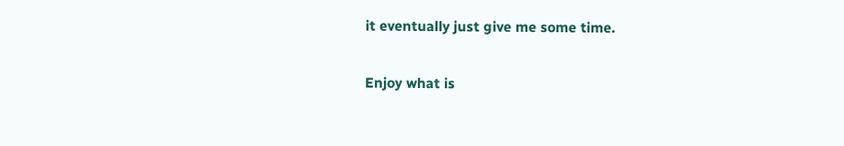it eventually just give me some time.

Enjoy what is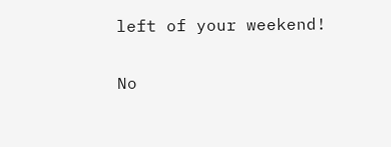left of your weekend!

No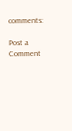comments:

Post a Comment